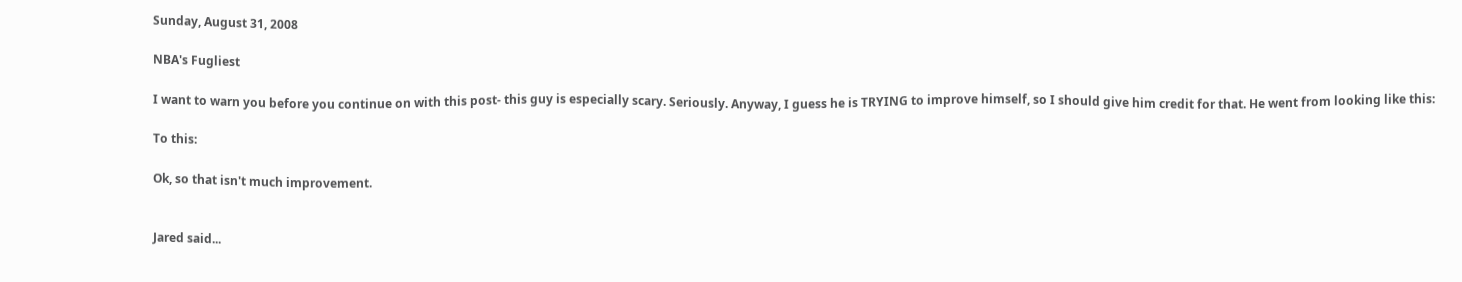Sunday, August 31, 2008

NBA's Fugliest

I want to warn you before you continue on with this post- this guy is especially scary. Seriously. Anyway, I guess he is TRYING to improve himself, so I should give him credit for that. He went from looking like this:

To this:

Ok, so that isn't much improvement.


Jared said...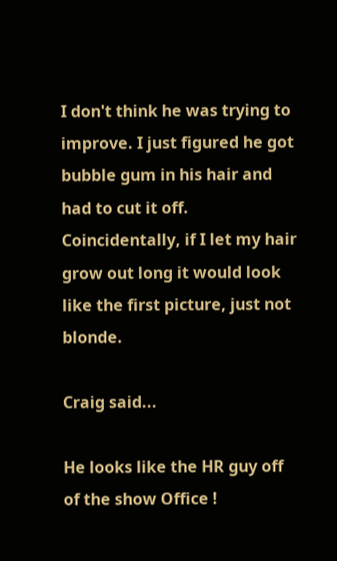I don't think he was trying to improve. I just figured he got bubble gum in his hair and had to cut it off.
Coincidentally, if I let my hair grow out long it would look like the first picture, just not blonde.

Craig said...

He looks like the HR guy off of the show Office !